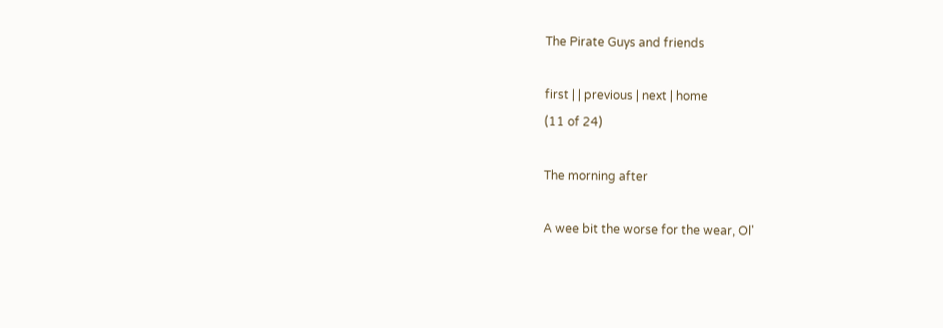The Pirate Guys and friends

first | | previous | next | home
(11 of 24)

The morning after

A wee bit the worse for the wear, Ol'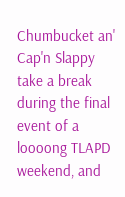Chumbucket an' Cap'n Slappy take a break during the final event of a loooong TLAPD weekend, and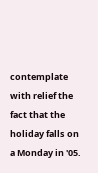contemplate with relief the fact that the holiday falls on a Monday in '05.